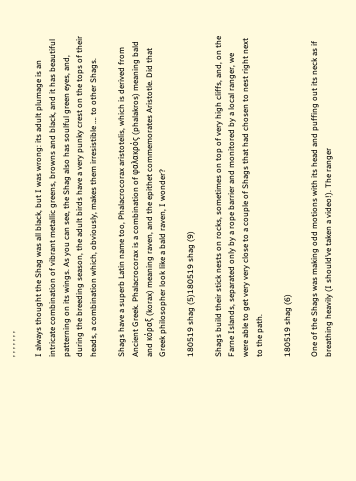, , , , , , ,

I always thought the Shag was all black, but I was wrong: its adult plumage is an intricate combination of vibrant metallic greens, browns and black, and it has beautiful patterning on its wings. As you can see, the Shag also has soulful green eyes, and, during the breeding season, the adult birds have a very punky crest on the tops of their heads, a combination which, obviously, makes them irresistible …. to other Shags.

Shags have a superb Latin name too, Phalacrocorax aristotelis, which is derived from Ancient Greek. Phalacrocorax is a combination of φαλακρός (phalakros) meaning bald and κόραξ (korax) meaning raven, and the epithet commemorates Aristotle. Did that Greek philosopher look like a bald raven, I wonder?

180519 shag (5)180519 shag (9)

Shags build their stick nests on rocks, sometimes on top of very high cliffs, and, on the Farne Islands, separated only by a rope barrier and monitored by a local ranger, we were able to get very very close to a couple of Shags that had chosen to nest right next to the path.

180519 shag (6)

One of the Shags was making odd motions with its head and puffing out its neck as if breathing heavily (I should’ve taken a video!). The ranger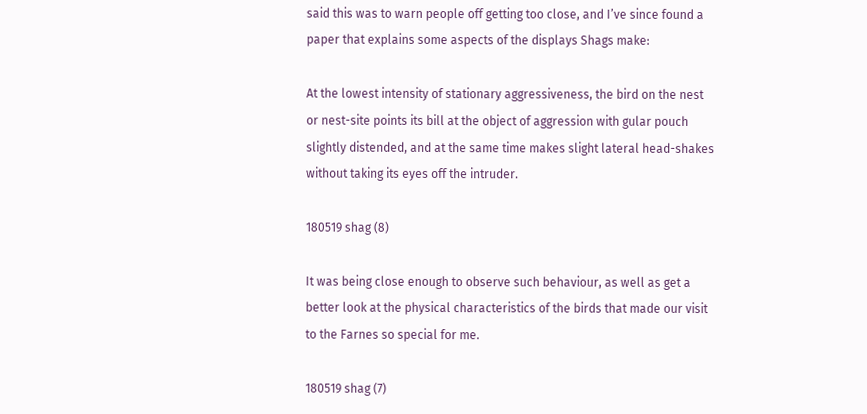said this was to warn people off getting too close, and I’ve since found a paper that explains some aspects of the displays Shags make:

At the lowest intensity of stationary aggressiveness, the bird on the nest or nest-site points its bill at the object of aggression with gular pouch slightly distended, and at the same time makes slight lateral head-shakes without taking its eyes off the intruder.

180519 shag (8)

It was being close enough to observe such behaviour, as well as get a better look at the physical characteristics of the birds that made our visit to the Farnes so special for me.

180519 shag (7)